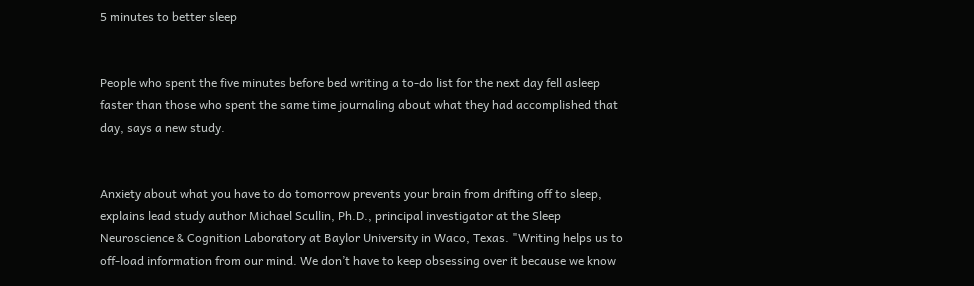5 minutes to better sleep


People who spent the five minutes before bed writing a to-do list for the next day fell asleep faster than those who spent the same time journaling about what they had accomplished that day, says a new study.


Anxiety about what you have to do tomorrow prevents your brain from drifting off to sleep, explains lead study author Michael Scullin, Ph.D., principal investigator at the Sleep Neuroscience & Cognition Laboratory at Baylor University in Waco, Texas. "Writing helps us to off-load information from our mind. We don’t have to keep obsessing over it because we know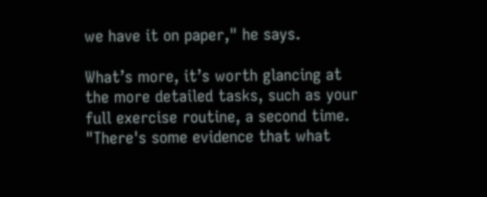we have it on paper," he says.

What’s more, it’s worth glancing at the more detailed tasks, such as your full exercise routine, a second time. "There's some evidence that what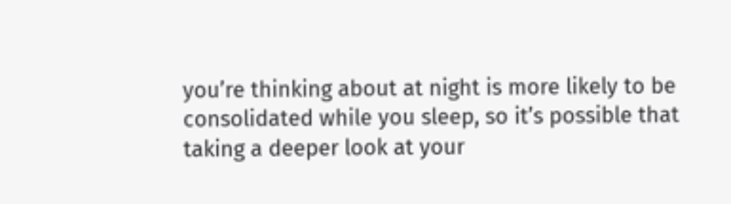you’re thinking about at night is more likely to be consolidated while you sleep, so it’s possible that taking a deeper look at your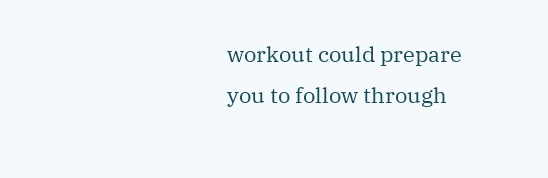workout could prepare you to follow through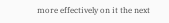more effectively on it the next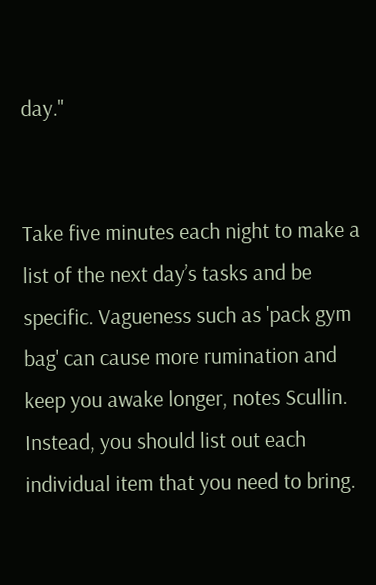day."


Take five minutes each night to make a list of the next day’s tasks and be specific. Vagueness such as 'pack gym bag' can cause more rumination and keep you awake longer, notes Scullin. Instead, you should list out each individual item that you need to bring.